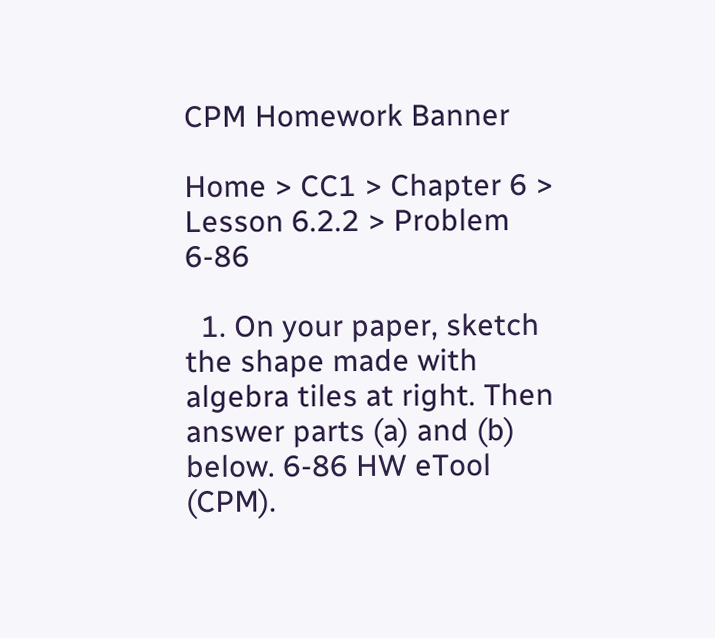CPM Homework Banner

Home > CC1 > Chapter 6 > Lesson 6.2.2 > Problem 6-86

  1. On your paper, sketch the shape made with algebra tiles at right. Then answer parts (a) and (b) below. 6-86 HW eTool (CPM).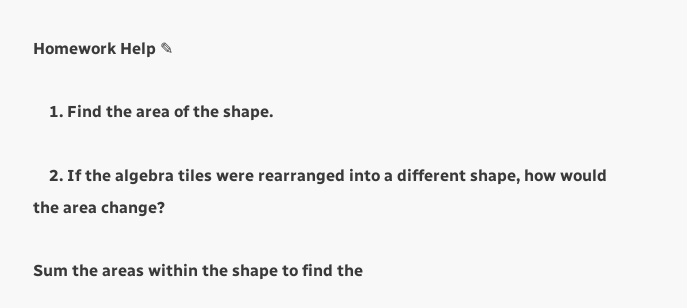Homework Help ✎

    1. Find the area of the shape.

    2. If the algebra tiles were rearranged into a different shape, how would the area change?

Sum the areas within the shape to find the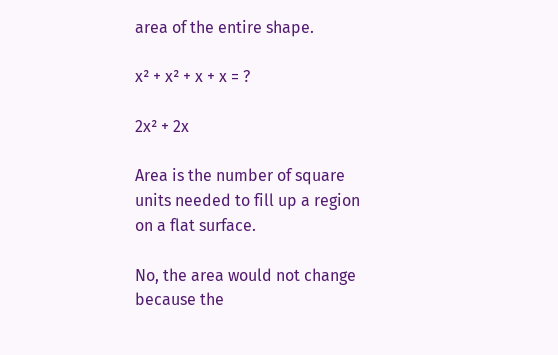area of the entire shape.

x² + x² + x + x = ?

2x² + 2x

Area is the number of square units needed to fill up a region on a flat surface.

No, the area would not change because the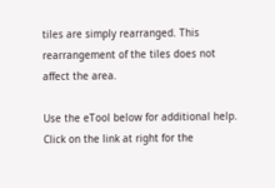tiles are simply rearranged. This rearrangement of the tiles does not affect the area.

Use the eTool below for additional help.
Click on the link at right for the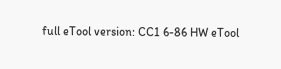full eTool version: CC1 6-86 HW eTool